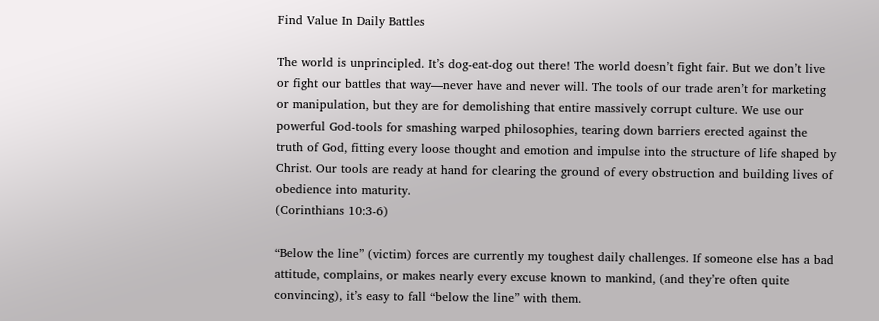Find Value In Daily Battles

The world is unprincipled. It’s dog-eat-dog out there! The world doesn’t fight fair. But we don’t live or fight our battles that way—never have and never will. The tools of our trade aren’t for marketing or manipulation, but they are for demolishing that entire massively corrupt culture. We use our powerful God-tools for smashing warped philosophies, tearing down barriers erected against the truth of God, fitting every loose thought and emotion and impulse into the structure of life shaped by Christ. Our tools are ready at hand for clearing the ground of every obstruction and building lives of obedience into maturity.
(Corinthians 10:3-6)

“Below the line” (victim) forces are currently my toughest daily challenges. If someone else has a bad attitude, complains, or makes nearly every excuse known to mankind, (and they’re often quite convincing), it’s easy to fall “below the line” with them.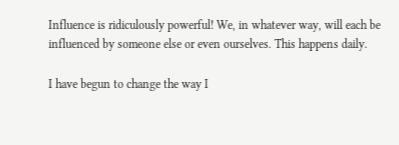Influence is ridiculously powerful! We, in whatever way, will each be influenced by someone else or even ourselves. This happens daily.

I have begun to change the way I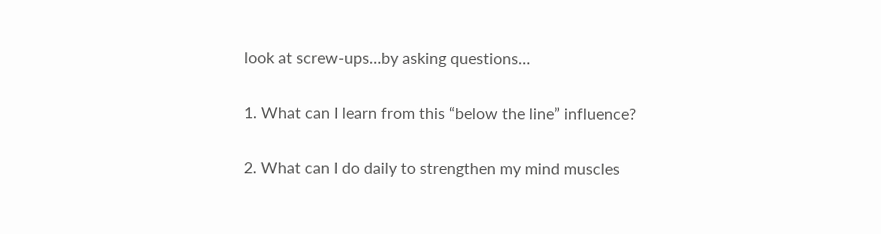look at screw-ups…by asking questions…

1. What can I learn from this “below the line” influence?

2. What can I do daily to strengthen my mind muscles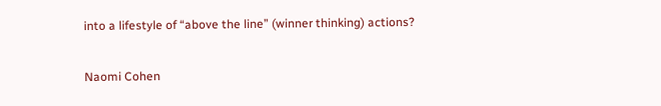into a lifestyle of “above the line” (winner thinking) actions?

Naomi Cohen